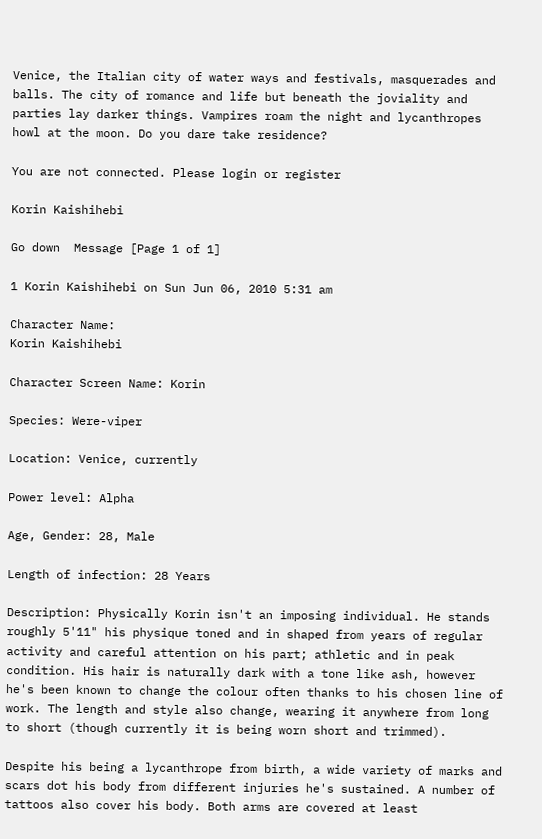Venice, the Italian city of water ways and festivals, masquerades and balls. The city of romance and life but beneath the joviality and parties lay darker things. Vampires roam the night and lycanthropes howl at the moon. Do you dare take residence?

You are not connected. Please login or register

Korin Kaishihebi

Go down  Message [Page 1 of 1]

1 Korin Kaishihebi on Sun Jun 06, 2010 5:31 am

Character Name:
Korin Kaishihebi

Character Screen Name: Korin

Species: Were-viper

Location: Venice, currently

Power level: Alpha

Age, Gender: 28, Male

Length of infection: 28 Years

Description: Physically Korin isn't an imposing individual. He stands roughly 5'11" his physique toned and in shaped from years of regular activity and careful attention on his part; athletic and in peak condition. His hair is naturally dark with a tone like ash, however he's been known to change the colour often thanks to his chosen line of work. The length and style also change, wearing it anywhere from long to short (though currently it is being worn short and trimmed).

Despite his being a lycanthrope from birth, a wide variety of marks and scars dot his body from different injuries he's sustained. A number of tattoos also cover his body. Both arms are covered at least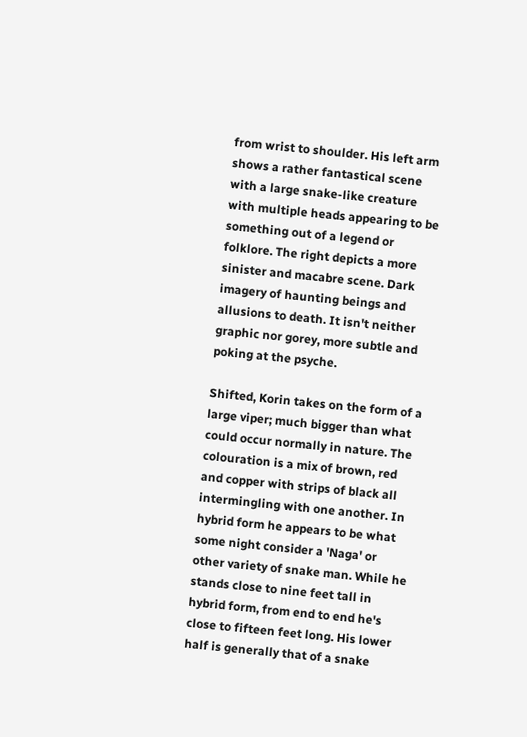from wrist to shoulder. His left arm shows a rather fantastical scene with a large snake-like creature with multiple heads appearing to be something out of a legend or folklore. The right depicts a more sinister and macabre scene. Dark imagery of haunting beings and allusions to death. It isn't neither graphic nor gorey, more subtle and poking at the psyche.

Shifted, Korin takes on the form of a large viper; much bigger than what could occur normally in nature. The colouration is a mix of brown, red and copper with strips of black all intermingling with one another. In hybrid form he appears to be what some night consider a 'Naga' or other variety of snake man. While he stands close to nine feet tall in hybrid form, from end to end he's close to fifteen feet long. His lower half is generally that of a snake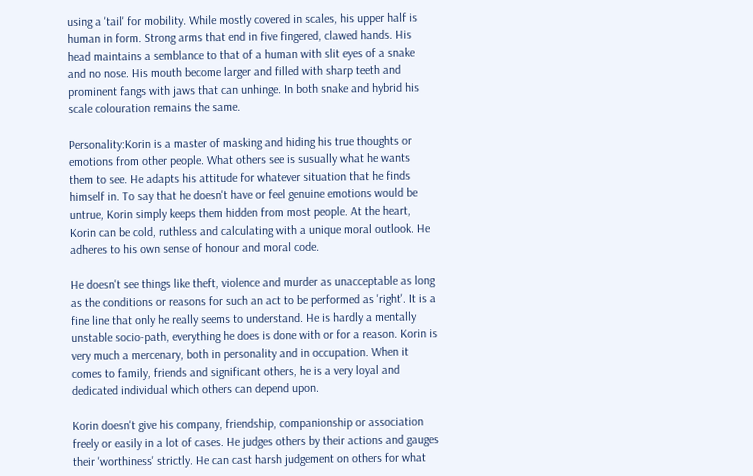using a 'tail' for mobility. While mostly covered in scales, his upper half is human in form. Strong arms that end in five fingered, clawed hands. His head maintains a semblance to that of a human with slit eyes of a snake and no nose. His mouth become larger and filled with sharp teeth and prominent fangs with jaws that can unhinge. In both snake and hybrid his scale colouration remains the same.

Personality:Korin is a master of masking and hiding his true thoughts or emotions from other people. What others see is susually what he wants them to see. He adapts his attitude for whatever situation that he finds himself in. To say that he doesn't have or feel genuine emotions would be untrue, Korin simply keeps them hidden from most people. At the heart, Korin can be cold, ruthless and calculating with a unique moral outlook. He adheres to his own sense of honour and moral code.

He doesn't see things like theft, violence and murder as unacceptable as long as the conditions or reasons for such an act to be performed as 'right'. It is a fine line that only he really seems to understand. He is hardly a mentally unstable socio-path, everything he does is done with or for a reason. Korin is very much a mercenary, both in personality and in occupation. When it comes to family, friends and significant others, he is a very loyal and dedicated individual which others can depend upon.

Korin doesn't give his company, friendship, companionship or association freely or easily in a lot of cases. He judges others by their actions and gauges their 'worthiness' strictly. He can cast harsh judgement on others for what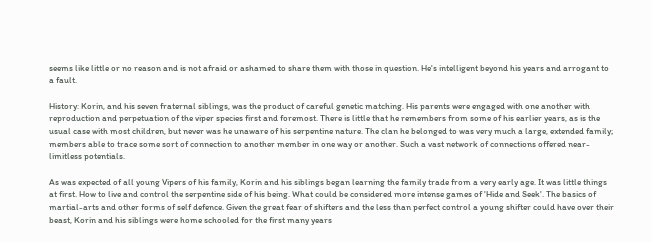seems like little or no reason and is not afraid or ashamed to share them with those in question. He's intelligent beyond his years and arrogant to a fault.

History: Korin, and his seven fraternal siblings, was the product of careful genetic matching. His parents were engaged with one another with reproduction and perpetuation of the viper species first and foremost. There is little that he remembers from some of his earlier years, as is the usual case with most children, but never was he unaware of his serpentine nature. The clan he belonged to was very much a large, extended family; members able to trace some sort of connection to another member in one way or another. Such a vast network of connections offered near-limitless potentials.

As was expected of all young Vipers of his family, Korin and his siblings began learning the family trade from a very early age. It was little things at first. How to live and control the serpentine side of his being. What could be considered more intense games of 'Hide and Seek'. The basics of martial-arts and other forms of self defence. Given the great fear of shifters and the less than perfect control a young shifter could have over their beast, Korin and his siblings were home schooled for the first many years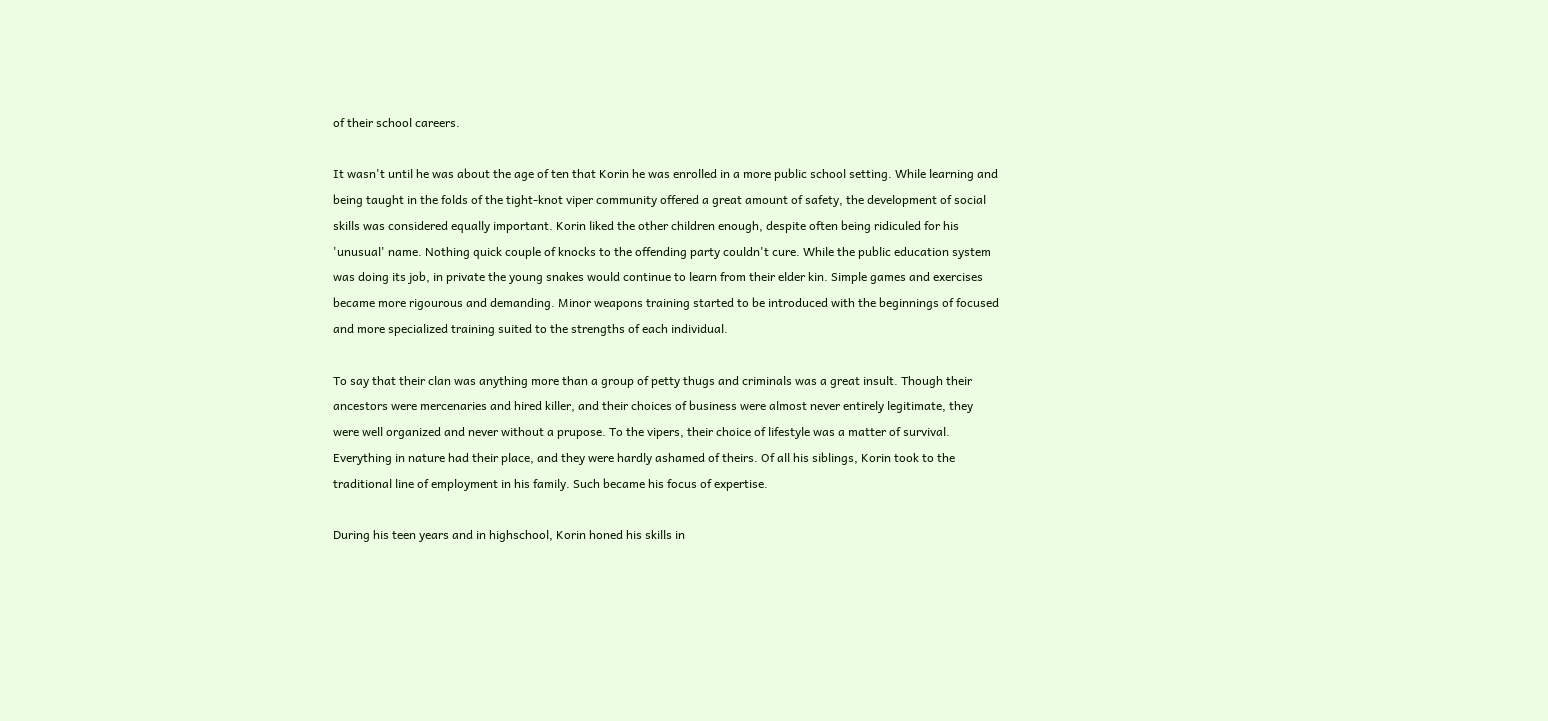of their school careers.

It wasn't until he was about the age of ten that Korin he was enrolled in a more public school setting. While learning and being taught in the folds of the tight-knot viper community offered a great amount of safety, the development of social skills was considered equally important. Korin liked the other children enough, despite often being ridiculed for his 'unusual' name. Nothing quick couple of knocks to the offending party couldn't cure. While the public education system was doing its job, in private the young snakes would continue to learn from their elder kin. Simple games and exercises became more rigourous and demanding. Minor weapons training started to be introduced with the beginnings of focused and more specialized training suited to the strengths of each individual.

To say that their clan was anything more than a group of petty thugs and criminals was a great insult. Though their ancestors were mercenaries and hired killer, and their choices of business were almost never entirely legitimate, they were well organized and never without a prupose. To the vipers, their choice of lifestyle was a matter of survival. Everything in nature had their place, and they were hardly ashamed of theirs. Of all his siblings, Korin took to the traditional line of employment in his family. Such became his focus of expertise.

During his teen years and in highschool, Korin honed his skills in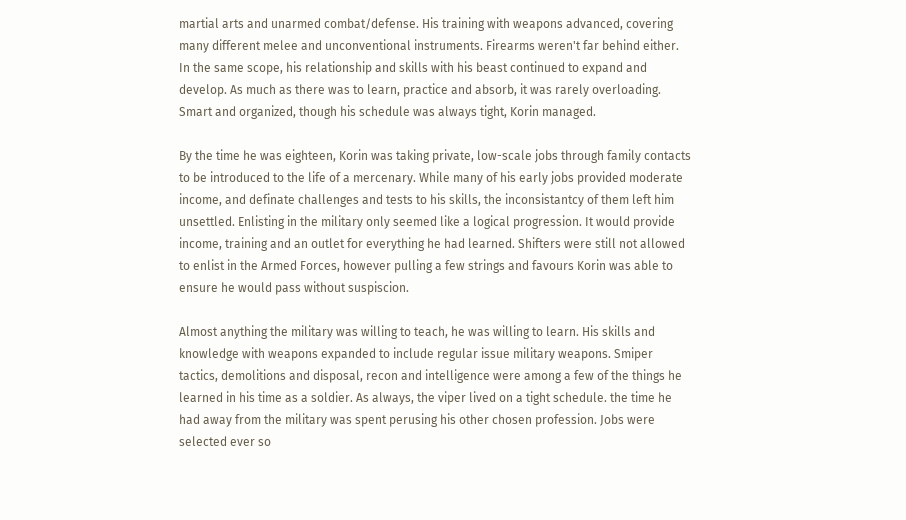martial arts and unarmed combat/defense. His training with weapons advanced, covering many different melee and unconventional instruments. Firearms weren't far behind either. In the same scope, his relationship and skills with his beast continued to expand and develop. As much as there was to learn, practice and absorb, it was rarely overloading. Smart and organized, though his schedule was always tight, Korin managed.

By the time he was eighteen, Korin was taking private, low-scale jobs through family contacts to be introduced to the life of a mercenary. While many of his early jobs provided moderate income, and definate challenges and tests to his skills, the inconsistantcy of them left him unsettled. Enlisting in the military only seemed like a logical progression. It would provide income, training and an outlet for everything he had learned. Shifters were still not allowed to enlist in the Armed Forces, however pulling a few strings and favours Korin was able to ensure he would pass without suspiscion.

Almost anything the military was willing to teach, he was willing to learn. His skills and knowledge with weapons expanded to include regular issue military weapons. Smiper tactics, demolitions and disposal, recon and intelligence were among a few of the things he learned in his time as a soldier. As always, the viper lived on a tight schedule. the time he had away from the military was spent perusing his other chosen profession. Jobs were selected ever so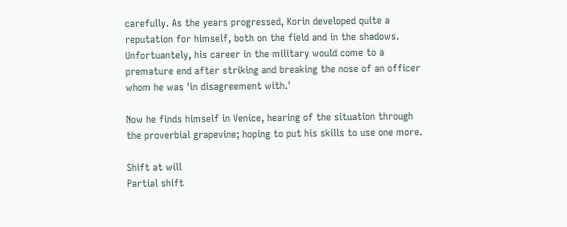carefully. As the years progressed, Korin developed quite a reputation for himself, both on the field and in the shadows. Unfortuantely, his career in the military would come to a premature end after striking and breaking the nose of an officer whom he was 'in disagreement with.'

Now he finds himself in Venice, hearing of the situation through the proverbial grapevine; hoping to put his skills to use one more.

Shift at will
Partial shift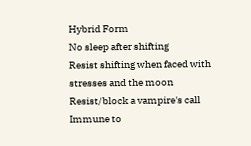Hybrid Form
No sleep after shifting
Resist shifting when faced with stresses and the moon
Resist/block a vampire's call
Immune to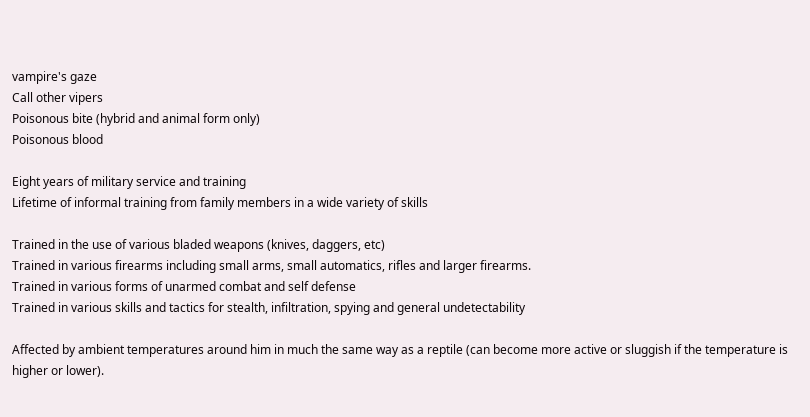vampire's gaze
Call other vipers
Poisonous bite (hybrid and animal form only)
Poisonous blood

Eight years of military service and training
Lifetime of informal training from family members in a wide variety of skills

Trained in the use of various bladed weapons (knives, daggers, etc)
Trained in various firearms including small arms, small automatics, rifles and larger firearms.
Trained in various forms of unarmed combat and self defense
Trained in various skills and tactics for stealth, infiltration, spying and general undetectability

Affected by ambient temperatures around him in much the same way as a reptile (can become more active or sluggish if the temperature is higher or lower).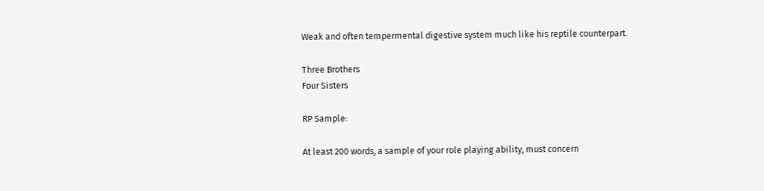Weak and often tempermental digestive system much like his reptile counterpart.

Three Brothers
Four Sisters

RP Sample:

At least 200 words, a sample of your role playing ability, must concern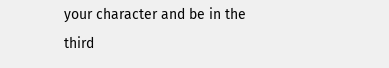your character and be in the third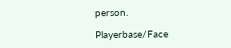person.

Playerbase/Face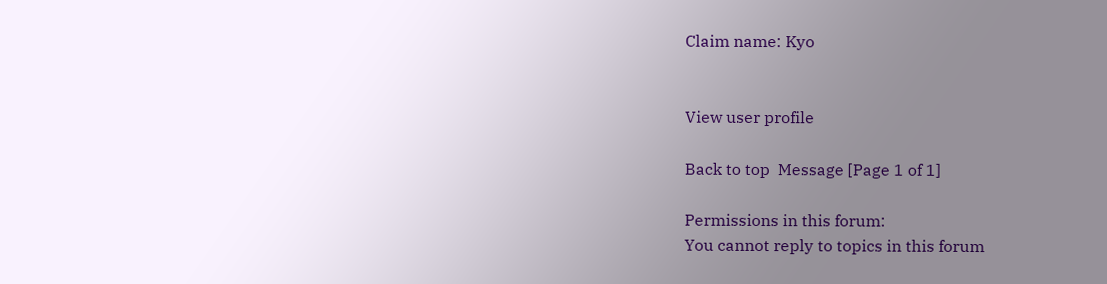Claim name: Kyo


View user profile

Back to top  Message [Page 1 of 1]

Permissions in this forum:
You cannot reply to topics in this forum